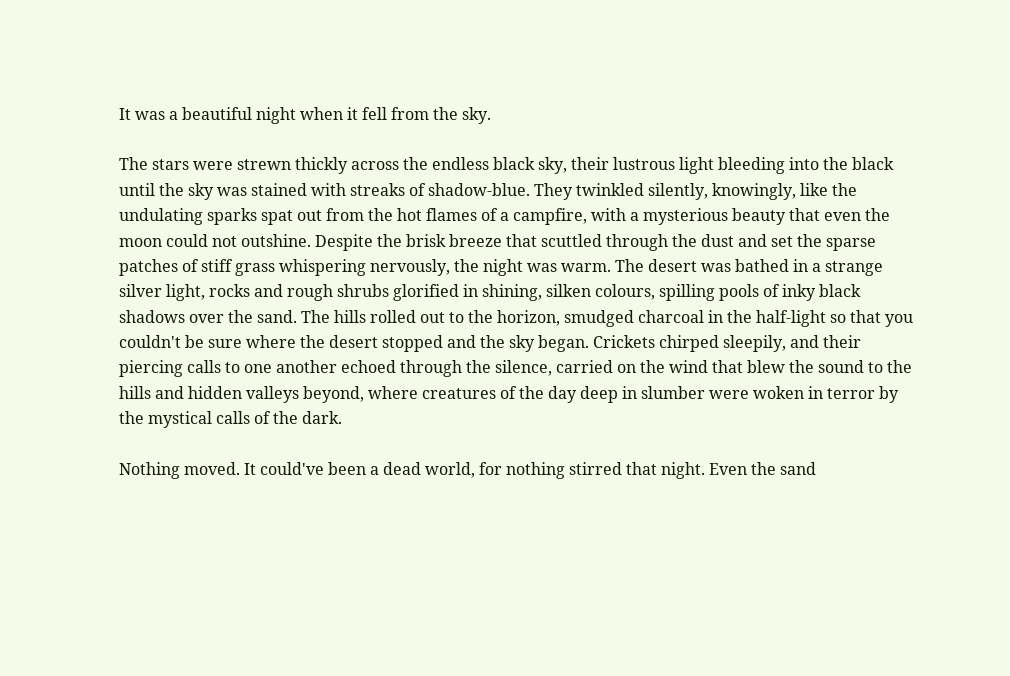It was a beautiful night when it fell from the sky.

The stars were strewn thickly across the endless black sky, their lustrous light bleeding into the black until the sky was stained with streaks of shadow-blue. They twinkled silently, knowingly, like the undulating sparks spat out from the hot flames of a campfire, with a mysterious beauty that even the moon could not outshine. Despite the brisk breeze that scuttled through the dust and set the sparse patches of stiff grass whispering nervously, the night was warm. The desert was bathed in a strange silver light, rocks and rough shrubs glorified in shining, silken colours, spilling pools of inky black shadows over the sand. The hills rolled out to the horizon, smudged charcoal in the half-light so that you couldn't be sure where the desert stopped and the sky began. Crickets chirped sleepily, and their piercing calls to one another echoed through the silence, carried on the wind that blew the sound to the hills and hidden valleys beyond, where creatures of the day deep in slumber were woken in terror by the mystical calls of the dark.

Nothing moved. It could've been a dead world, for nothing stirred that night. Even the sand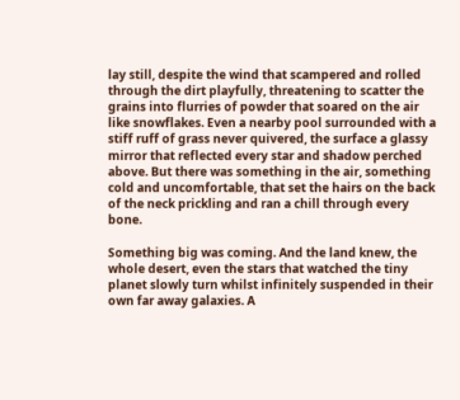lay still, despite the wind that scampered and rolled through the dirt playfully, threatening to scatter the grains into flurries of powder that soared on the air like snowflakes. Even a nearby pool surrounded with a stiff ruff of grass never quivered, the surface a glassy mirror that reflected every star and shadow perched above. But there was something in the air, something cold and uncomfortable, that set the hairs on the back of the neck prickling and ran a chill through every bone.

Something big was coming. And the land knew, the whole desert, even the stars that watched the tiny planet slowly turn whilst infinitely suspended in their own far away galaxies. A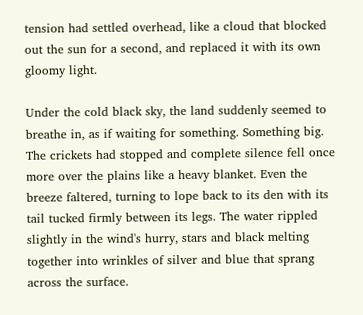tension had settled overhead, like a cloud that blocked out the sun for a second, and replaced it with its own gloomy light.

Under the cold black sky, the land suddenly seemed to breathe in, as if waiting for something. Something big. The crickets had stopped and complete silence fell once more over the plains like a heavy blanket. Even the breeze faltered, turning to lope back to its den with its tail tucked firmly between its legs. The water rippled slightly in the wind's hurry, stars and black melting together into wrinkles of silver and blue that sprang across the surface.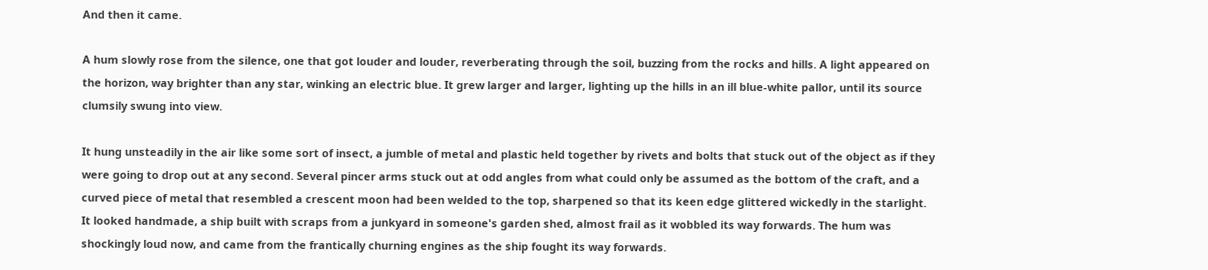And then it came.

A hum slowly rose from the silence, one that got louder and louder, reverberating through the soil, buzzing from the rocks and hills. A light appeared on the horizon, way brighter than any star, winking an electric blue. It grew larger and larger, lighting up the hills in an ill blue-white pallor, until its source clumsily swung into view.

It hung unsteadily in the air like some sort of insect, a jumble of metal and plastic held together by rivets and bolts that stuck out of the object as if they were going to drop out at any second. Several pincer arms stuck out at odd angles from what could only be assumed as the bottom of the craft, and a curved piece of metal that resembled a crescent moon had been welded to the top, sharpened so that its keen edge glittered wickedly in the starlight. It looked handmade, a ship built with scraps from a junkyard in someone's garden shed, almost frail as it wobbled its way forwards. The hum was shockingly loud now, and came from the frantically churning engines as the ship fought its way forwards.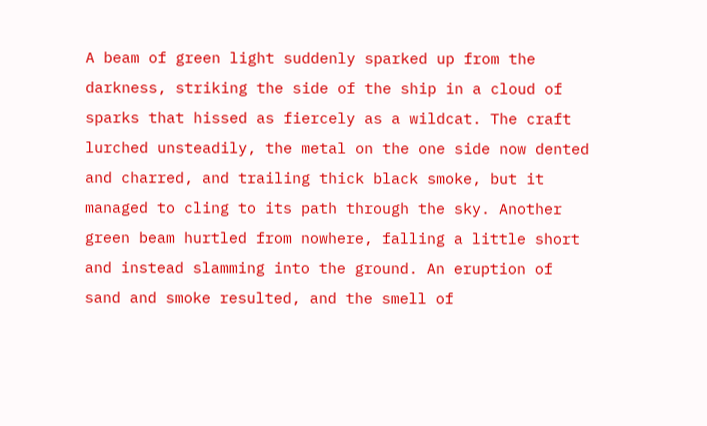A beam of green light suddenly sparked up from the darkness, striking the side of the ship in a cloud of sparks that hissed as fiercely as a wildcat. The craft lurched unsteadily, the metal on the one side now dented and charred, and trailing thick black smoke, but it managed to cling to its path through the sky. Another green beam hurtled from nowhere, falling a little short and instead slamming into the ground. An eruption of sand and smoke resulted, and the smell of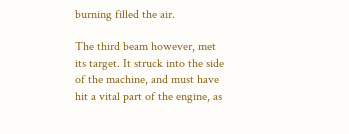burning filled the air.

The third beam however, met its target. It struck into the side of the machine, and must have hit a vital part of the engine, as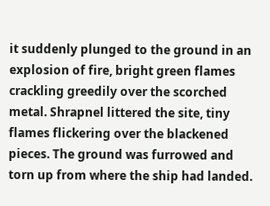it suddenly plunged to the ground in an explosion of fire, bright green flames crackling greedily over the scorched metal. Shrapnel littered the site, tiny flames flickering over the blackened pieces. The ground was furrowed and torn up from where the ship had landed.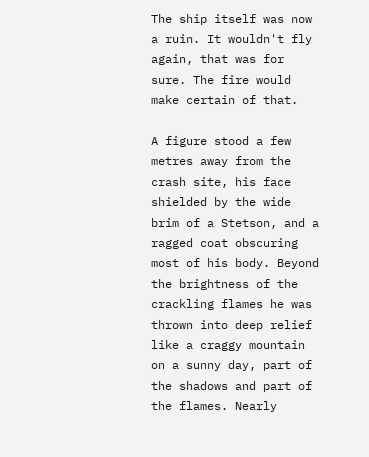The ship itself was now a ruin. It wouldn't fly again, that was for sure. The fire would make certain of that.

A figure stood a few metres away from the crash site, his face shielded by the wide brim of a Stetson, and a ragged coat obscuring most of his body. Beyond the brightness of the crackling flames he was thrown into deep relief like a craggy mountain on a sunny day, part of the shadows and part of the flames. Nearly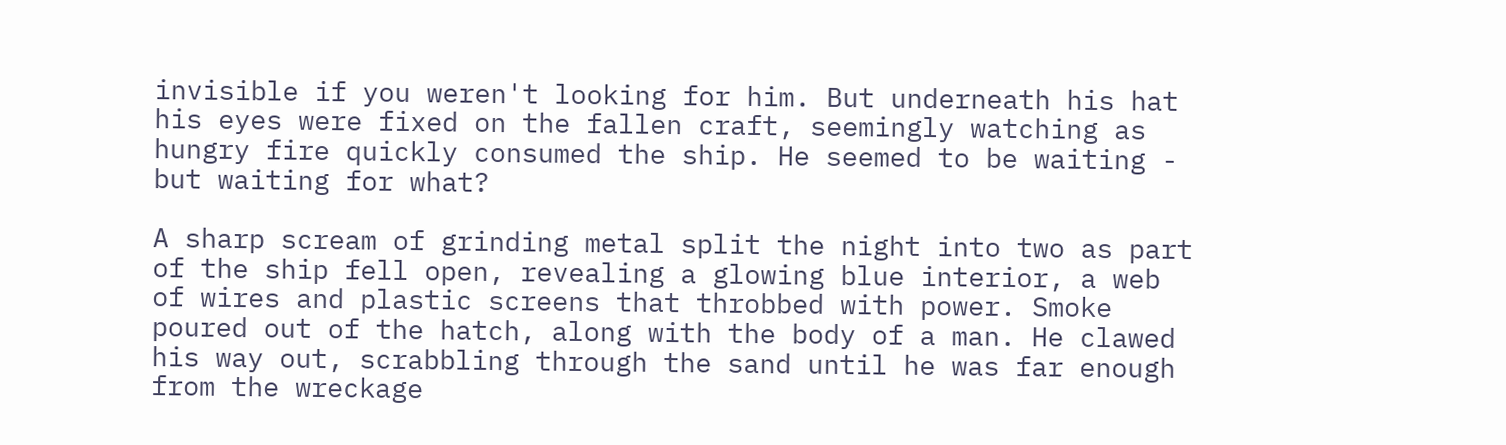invisible if you weren't looking for him. But underneath his hat his eyes were fixed on the fallen craft, seemingly watching as hungry fire quickly consumed the ship. He seemed to be waiting - but waiting for what?

A sharp scream of grinding metal split the night into two as part of the ship fell open, revealing a glowing blue interior, a web of wires and plastic screens that throbbed with power. Smoke poured out of the hatch, along with the body of a man. He clawed his way out, scrabbling through the sand until he was far enough from the wreckage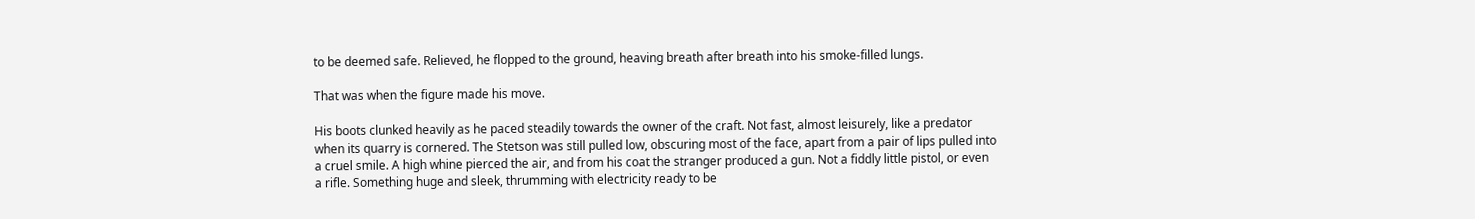to be deemed safe. Relieved, he flopped to the ground, heaving breath after breath into his smoke-filled lungs.

That was when the figure made his move.

His boots clunked heavily as he paced steadily towards the owner of the craft. Not fast, almost leisurely, like a predator when its quarry is cornered. The Stetson was still pulled low, obscuring most of the face, apart from a pair of lips pulled into a cruel smile. A high whine pierced the air, and from his coat the stranger produced a gun. Not a fiddly little pistol, or even a rifle. Something huge and sleek, thrumming with electricity ready to be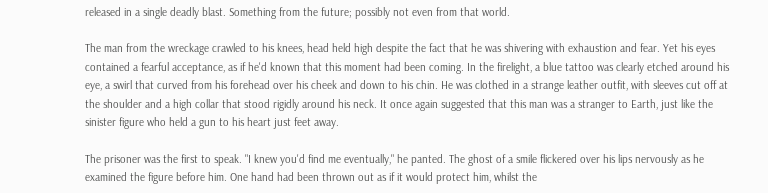released in a single deadly blast. Something from the future; possibly not even from that world.

The man from the wreckage crawled to his knees, head held high despite the fact that he was shivering with exhaustion and fear. Yet his eyes contained a fearful acceptance, as if he'd known that this moment had been coming. In the firelight, a blue tattoo was clearly etched around his eye, a swirl that curved from his forehead over his cheek and down to his chin. He was clothed in a strange leather outfit, with sleeves cut off at the shoulder and a high collar that stood rigidly around his neck. It once again suggested that this man was a stranger to Earth, just like the sinister figure who held a gun to his heart just feet away.

The prisoner was the first to speak. "I knew you'd find me eventually," he panted. The ghost of a smile flickered over his lips nervously as he examined the figure before him. One hand had been thrown out as if it would protect him, whilst the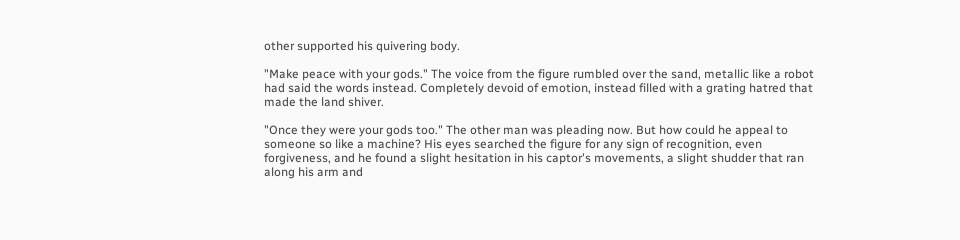other supported his quivering body.

"Make peace with your gods." The voice from the figure rumbled over the sand, metallic like a robot had said the words instead. Completely devoid of emotion, instead filled with a grating hatred that made the land shiver.

"Once they were your gods too." The other man was pleading now. But how could he appeal to someone so like a machine? His eyes searched the figure for any sign of recognition, even forgiveness, and he found a slight hesitation in his captor's movements, a slight shudder that ran along his arm and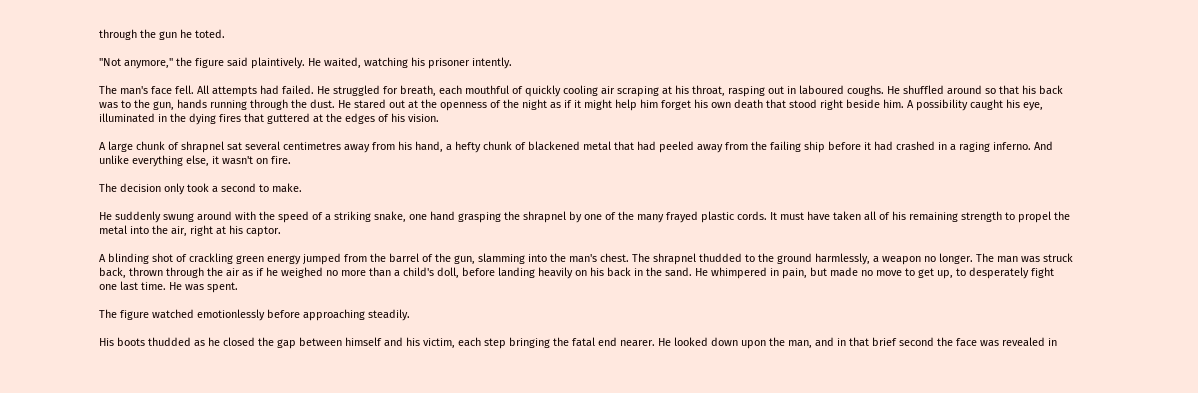through the gun he toted.

"Not anymore," the figure said plaintively. He waited, watching his prisoner intently.

The man's face fell. All attempts had failed. He struggled for breath, each mouthful of quickly cooling air scraping at his throat, rasping out in laboured coughs. He shuffled around so that his back was to the gun, hands running through the dust. He stared out at the openness of the night as if it might help him forget his own death that stood right beside him. A possibility caught his eye, illuminated in the dying fires that guttered at the edges of his vision.

A large chunk of shrapnel sat several centimetres away from his hand, a hefty chunk of blackened metal that had peeled away from the failing ship before it had crashed in a raging inferno. And unlike everything else, it wasn't on fire.

The decision only took a second to make.

He suddenly swung around with the speed of a striking snake, one hand grasping the shrapnel by one of the many frayed plastic cords. It must have taken all of his remaining strength to propel the metal into the air, right at his captor.

A blinding shot of crackling green energy jumped from the barrel of the gun, slamming into the man's chest. The shrapnel thudded to the ground harmlessly, a weapon no longer. The man was struck back, thrown through the air as if he weighed no more than a child's doll, before landing heavily on his back in the sand. He whimpered in pain, but made no move to get up, to desperately fight one last time. He was spent.

The figure watched emotionlessly before approaching steadily.

His boots thudded as he closed the gap between himself and his victim, each step bringing the fatal end nearer. He looked down upon the man, and in that brief second the face was revealed in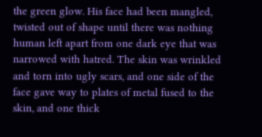the green glow. His face had been mangled, twisted out of shape until there was nothing human left apart from one dark eye that was narrowed with hatred. The skin was wrinkled and torn into ugly scars, and one side of the face gave way to plates of metal fused to the skin, and one thick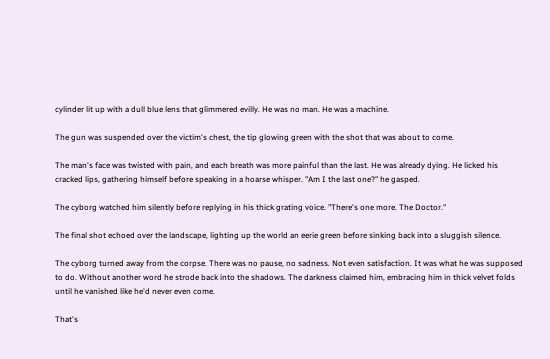cylinder lit up with a dull blue lens that glimmered evilly. He was no man. He was a machine.

The gun was suspended over the victim's chest, the tip glowing green with the shot that was about to come.

The man's face was twisted with pain, and each breath was more painful than the last. He was already dying. He licked his cracked lips, gathering himself before speaking in a hoarse whisper. "Am I the last one?" he gasped.

The cyborg watched him silently before replying in his thick grating voice. "There's one more. The Doctor."

The final shot echoed over the landscape, lighting up the world an eerie green before sinking back into a sluggish silence.

The cyborg turned away from the corpse. There was no pause, no sadness. Not even satisfaction. It was what he was supposed to do. Without another word he strode back into the shadows. The darkness claimed him, embracing him in thick velvet folds until he vanished like he'd never even come.

That's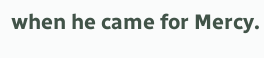when he came for Mercy.